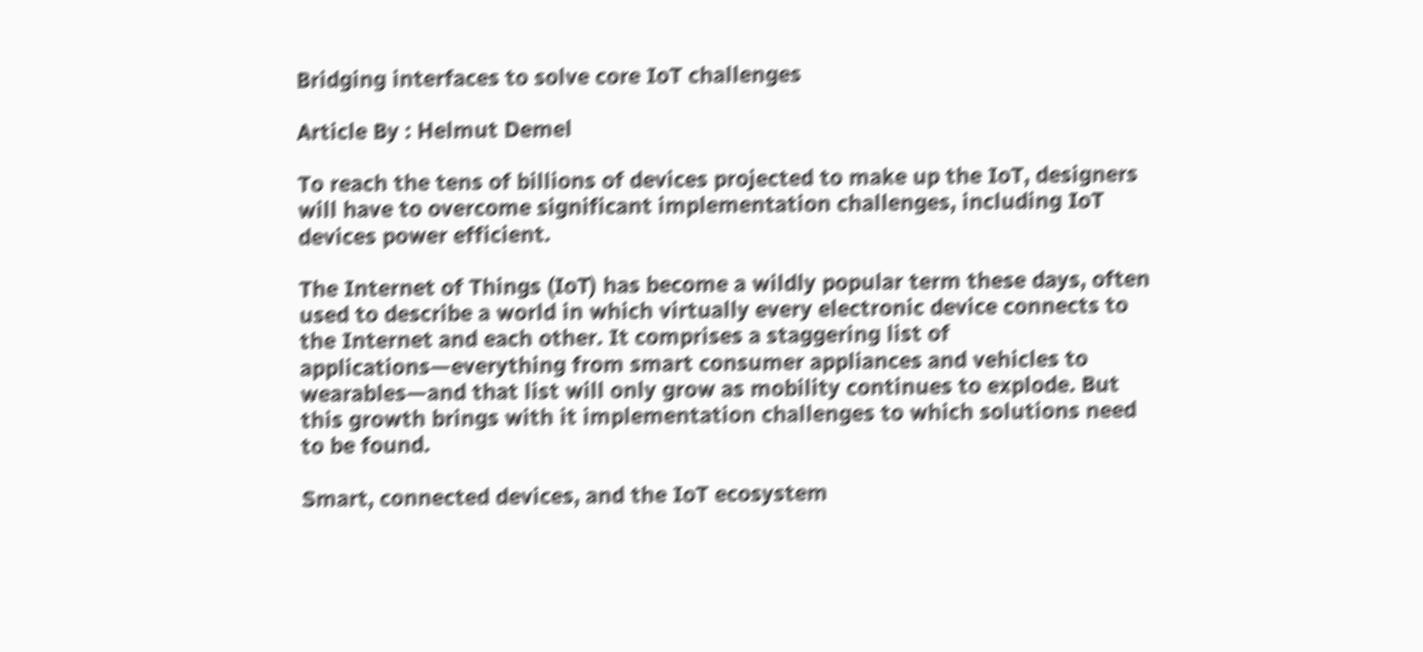Bridging interfaces to solve core IoT challenges

Article By : Helmut Demel

To reach the tens of billions of devices projected to make up the IoT, designers will have to overcome significant implementation challenges, including IoT devices power efficient.

The Internet of Things (IoT) has become a wildly popular term these days, often used to describe a world in which virtually every electronic device connects to the Internet and each other. It comprises a staggering list of applications—everything from smart consumer appliances and vehicles to wearables—and that list will only grow as mobility continues to explode. But this growth brings with it implementation challenges to which solutions need to be found.

Smart, connected devices, and the IoT ecosystem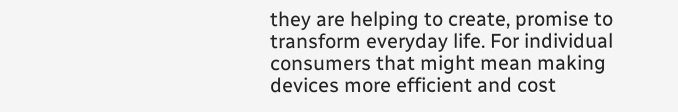they are helping to create, promise to transform everyday life. For individual consumers that might mean making devices more efficient and cost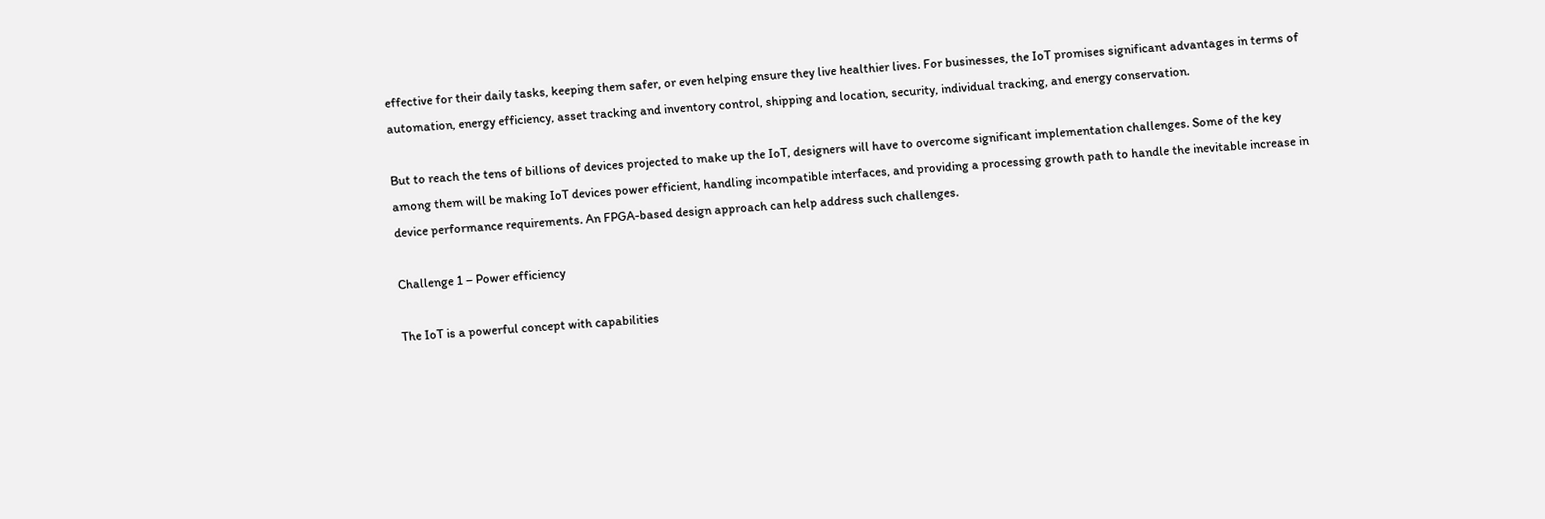effective for their daily tasks, keeping them safer, or even helping ensure they live healthier lives. For businesses, the IoT promises significant advantages in terms of automation, energy efficiency, asset tracking and inventory control, shipping and location, security, individual tracking, and energy conservation.

But to reach the tens of billions of devices projected to make up the IoT, designers will have to overcome significant implementation challenges. Some of the key among them will be making IoT devices power efficient, handling incompatible interfaces, and providing a processing growth path to handle the inevitable increase in device performance requirements. An FPGA-based design approach can help address such challenges.

Challenge 1 – Power efficiency

The IoT is a powerful concept with capabilities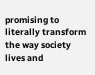promising to literally transform the way society lives and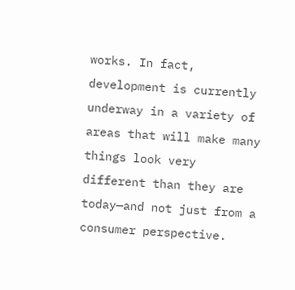works. In fact, development is currently underway in a variety of areas that will make many things look very different than they are today—and not just from a consumer perspective.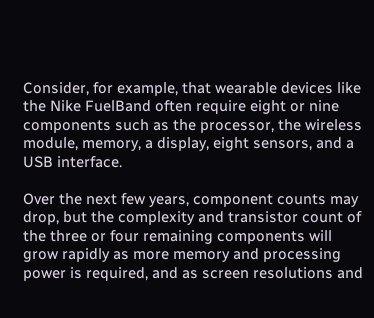Consider, for example, that wearable devices like the Nike FuelBand often require eight or nine components such as the processor, the wireless module, memory, a display, eight sensors, and a USB interface.

Over the next few years, component counts may drop, but the complexity and transistor count of the three or four remaining components will grow rapidly as more memory and processing power is required, and as screen resolutions and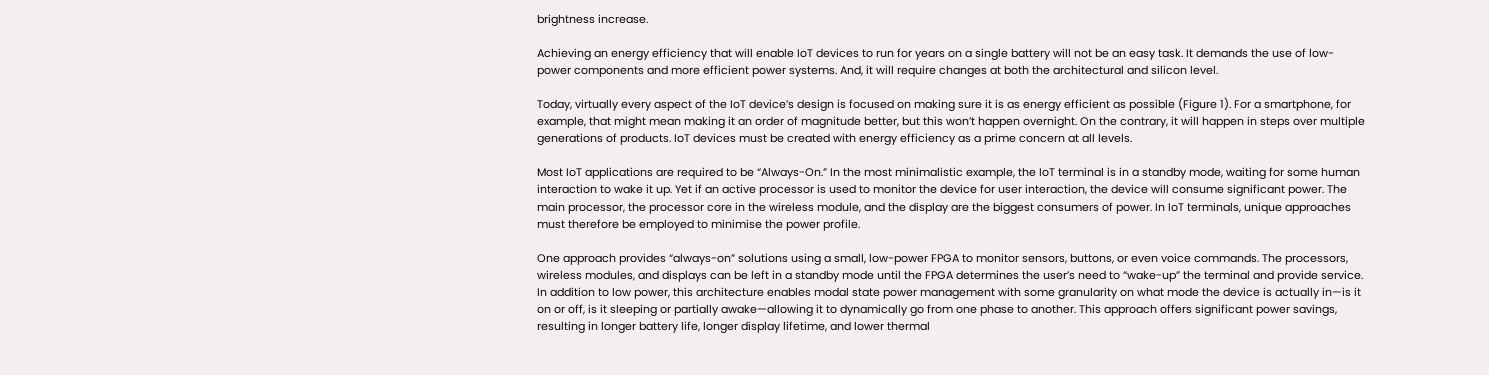brightness increase.

Achieving an energy efficiency that will enable IoT devices to run for years on a single battery will not be an easy task. It demands the use of low-power components and more efficient power systems. And, it will require changes at both the architectural and silicon level.

Today, virtually every aspect of the IoT device’s design is focused on making sure it is as energy efficient as possible (Figure 1). For a smartphone, for example, that might mean making it an order of magnitude better, but this won’t happen overnight. On the contrary, it will happen in steps over multiple generations of products. IoT devices must be created with energy efficiency as a prime concern at all levels.

Most IoT applications are required to be “Always-On.” In the most minimalistic example, the IoT terminal is in a standby mode, waiting for some human interaction to wake it up. Yet if an active processor is used to monitor the device for user interaction, the device will consume significant power. The main processor, the processor core in the wireless module, and the display are the biggest consumers of power. In IoT terminals, unique approaches must therefore be employed to minimise the power profile.

One approach provides “always-on” solutions using a small, low-power FPGA to monitor sensors, buttons, or even voice commands. The processors, wireless modules, and displays can be left in a standby mode until the FPGA determines the user’s need to “wake-up” the terminal and provide service. In addition to low power, this architecture enables modal state power management with some granularity on what mode the device is actually in—is it on or off, is it sleeping or partially awake—allowing it to dynamically go from one phase to another. This approach offers significant power savings, resulting in longer battery life, longer display lifetime, and lower thermal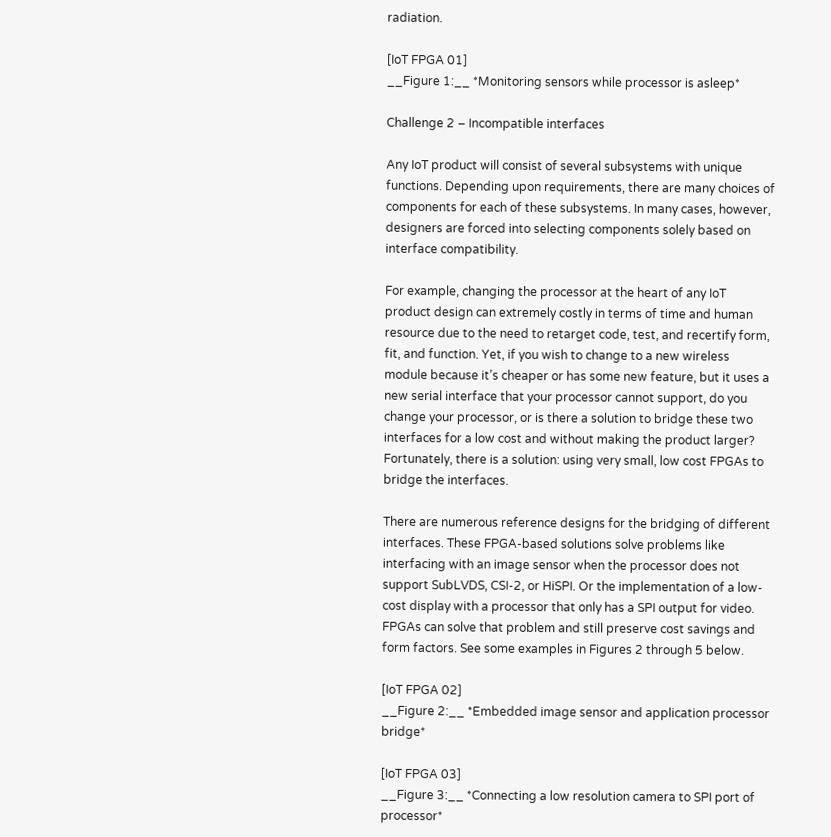radiation.

[IoT FPGA 01]
__Figure 1:__ *Monitoring sensors while processor is asleep*

Challenge 2 – Incompatible interfaces

Any IoT product will consist of several subsystems with unique functions. Depending upon requirements, there are many choices of components for each of these subsystems. In many cases, however, designers are forced into selecting components solely based on interface compatibility.

For example, changing the processor at the heart of any IoT product design can extremely costly in terms of time and human resource due to the need to retarget code, test, and recertify form, fit, and function. Yet, if you wish to change to a new wireless module because it’s cheaper or has some new feature, but it uses a new serial interface that your processor cannot support, do you change your processor, or is there a solution to bridge these two interfaces for a low cost and without making the product larger? Fortunately, there is a solution: using very small, low cost FPGAs to bridge the interfaces.

There are numerous reference designs for the bridging of different interfaces. These FPGA-based solutions solve problems like interfacing with an image sensor when the processor does not support SubLVDS, CSI-2, or HiSPI. Or the implementation of a low-cost display with a processor that only has a SPI output for video. FPGAs can solve that problem and still preserve cost savings and form factors. See some examples in Figures 2 through 5 below.

[IoT FPGA 02]
__Figure 2:__ *Embedded image sensor and application processor bridge*

[IoT FPGA 03]
__Figure 3:__ *Connecting a low resolution camera to SPI port of processor*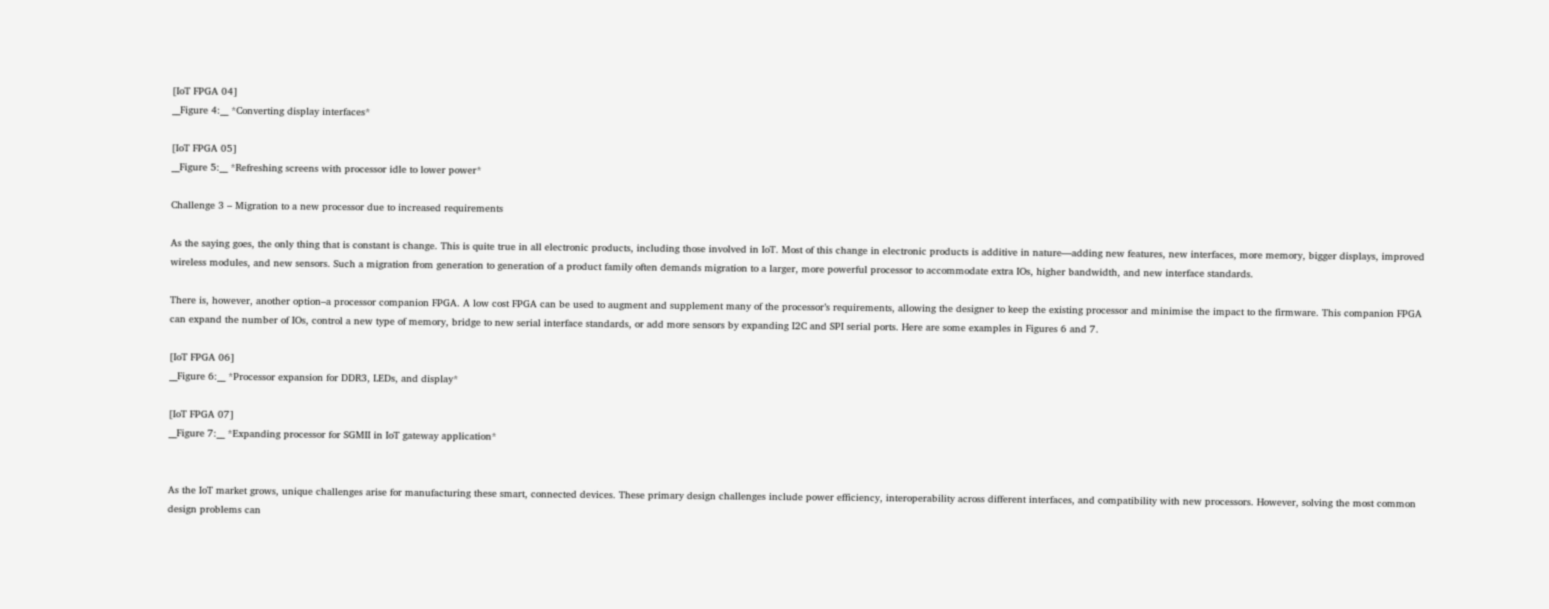[IoT FPGA 04]
__Figure 4:__ *Converting display interfaces*

[IoT FPGA 05]
__Figure 5:__ *Refreshing screens with processor idle to lower power*

Challenge 3 – Migration to a new processor due to increased requirements

As the saying goes, the only thing that is constant is change. This is quite true in all electronic products, including those involved in IoT. Most of this change in electronic products is additive in nature—adding new features, new interfaces, more memory, bigger displays, improved wireless modules, and new sensors. Such a migration from generation to generation of a product family often demands migration to a larger, more powerful processor to accommodate extra IOs, higher bandwidth, and new interface standards.

There is, however, another option–a processor companion FPGA. A low cost FPGA can be used to augment and supplement many of the processor’s requirements, allowing the designer to keep the existing processor and minimise the impact to the firmware. This companion FPGA can expand the number of IOs, control a new type of memory, bridge to new serial interface standards, or add more sensors by expanding I2C and SPI serial ports. Here are some examples in Figures 6 and 7.

[IoT FPGA 06]
__Figure 6:__ *Processor expansion for DDR3, LEDs, and display*

[IoT FPGA 07]
__Figure 7:__ *Expanding processor for SGMII in IoT gateway application*


As the IoT market grows, unique challenges arise for manufacturing these smart, connected devices. These primary design challenges include power efficiency, interoperability across different interfaces, and compatibility with new processors. However, solving the most common design problems can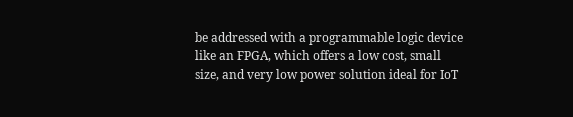be addressed with a programmable logic device like an FPGA, which offers a low cost, small size, and very low power solution ideal for IoT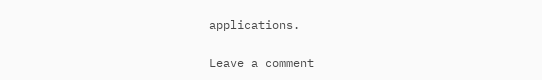applications.

Leave a comment